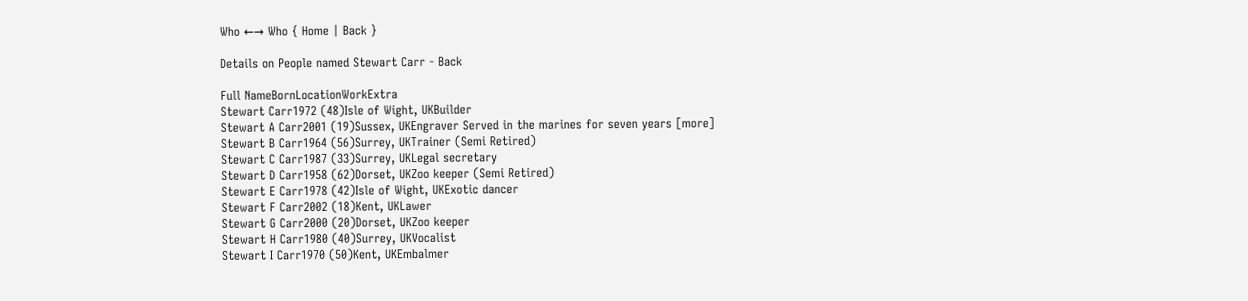Who ←→ Who { Home | Back }

Details on People named Stewart Carr - Back

Full NameBornLocationWorkExtra
Stewart Carr1972 (48)Isle of Wight, UKBuilder
Stewart A Carr2001 (19)Sussex, UKEngraver Served in the marines for seven years [more]
Stewart B Carr1964 (56)Surrey, UKTrainer (Semi Retired)
Stewart C Carr1987 (33)Surrey, UKLegal secretary
Stewart D Carr1958 (62)Dorset, UKZoo keeper (Semi Retired)
Stewart E Carr1978 (42)Isle of Wight, UKExotic dancer
Stewart F Carr2002 (18)Kent, UKLawer
Stewart G Carr2000 (20)Dorset, UKZoo keeper
Stewart H Carr1980 (40)Surrey, UKVocalist
Stewart I Carr1970 (50)Kent, UKEmbalmer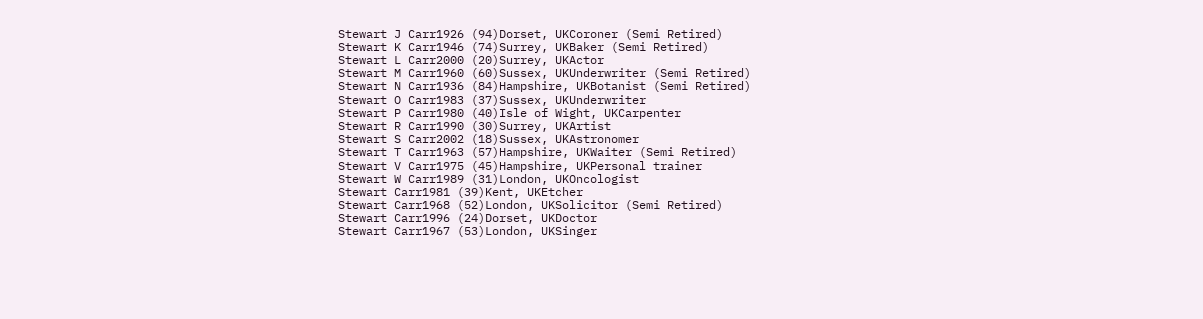Stewart J Carr1926 (94)Dorset, UKCoroner (Semi Retired)
Stewart K Carr1946 (74)Surrey, UKBaker (Semi Retired)
Stewart L Carr2000 (20)Surrey, UKActor
Stewart M Carr1960 (60)Sussex, UKUnderwriter (Semi Retired)
Stewart N Carr1936 (84)Hampshire, UKBotanist (Semi Retired)
Stewart O Carr1983 (37)Sussex, UKUnderwriter
Stewart P Carr1980 (40)Isle of Wight, UKCarpenter
Stewart R Carr1990 (30)Surrey, UKArtist
Stewart S Carr2002 (18)Sussex, UKAstronomer
Stewart T Carr1963 (57)Hampshire, UKWaiter (Semi Retired)
Stewart V Carr1975 (45)Hampshire, UKPersonal trainer
Stewart W Carr1989 (31)London, UKOncologist
Stewart Carr1981 (39)Kent, UKEtcher
Stewart Carr1968 (52)London, UKSolicitor (Semi Retired)
Stewart Carr1996 (24)Dorset, UKDoctor
Stewart Carr1967 (53)London, UKSinger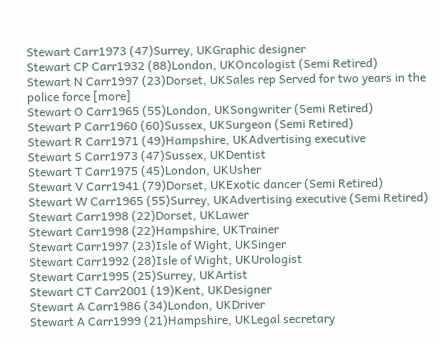Stewart Carr1973 (47)Surrey, UKGraphic designer
Stewart CP Carr1932 (88)London, UKOncologist (Semi Retired)
Stewart N Carr1997 (23)Dorset, UKSales rep Served for two years in the police force [more]
Stewart O Carr1965 (55)London, UKSongwriter (Semi Retired)
Stewart P Carr1960 (60)Sussex, UKSurgeon (Semi Retired)
Stewart R Carr1971 (49)Hampshire, UKAdvertising executive
Stewart S Carr1973 (47)Sussex, UKDentist
Stewart T Carr1975 (45)London, UKUsher
Stewart V Carr1941 (79)Dorset, UKExotic dancer (Semi Retired)
Stewart W Carr1965 (55)Surrey, UKAdvertising executive (Semi Retired)
Stewart Carr1998 (22)Dorset, UKLawer
Stewart Carr1998 (22)Hampshire, UKTrainer
Stewart Carr1997 (23)Isle of Wight, UKSinger
Stewart Carr1992 (28)Isle of Wight, UKUrologist
Stewart Carr1995 (25)Surrey, UKArtist
Stewart CT Carr2001 (19)Kent, UKDesigner
Stewart A Carr1986 (34)London, UKDriver
Stewart A Carr1999 (21)Hampshire, UKLegal secretary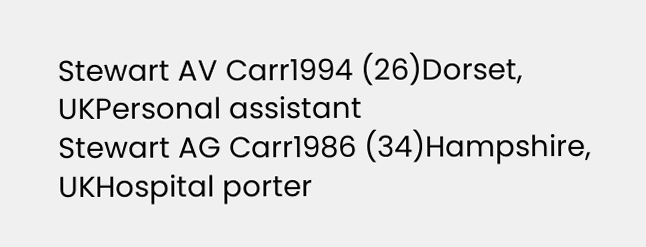Stewart AV Carr1994 (26)Dorset, UKPersonal assistant
Stewart AG Carr1986 (34)Hampshire, UKHospital porter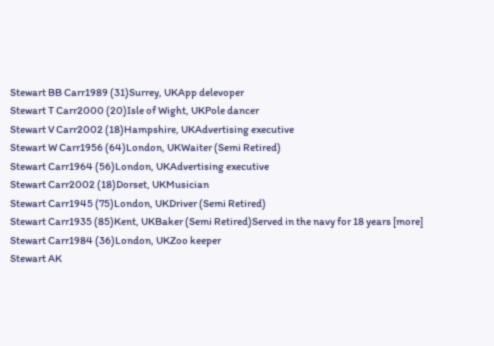Stewart BB Carr1989 (31)Surrey, UKApp delevoper
Stewart T Carr2000 (20)Isle of Wight, UKPole dancer
Stewart V Carr2002 (18)Hampshire, UKAdvertising executive
Stewart W Carr1956 (64)London, UKWaiter (Semi Retired)
Stewart Carr1964 (56)London, UKAdvertising executive
Stewart Carr2002 (18)Dorset, UKMusician
Stewart Carr1945 (75)London, UKDriver (Semi Retired)
Stewart Carr1935 (85)Kent, UKBaker (Semi Retired)Served in the navy for 18 years [more]
Stewart Carr1984 (36)London, UKZoo keeper
Stewart AK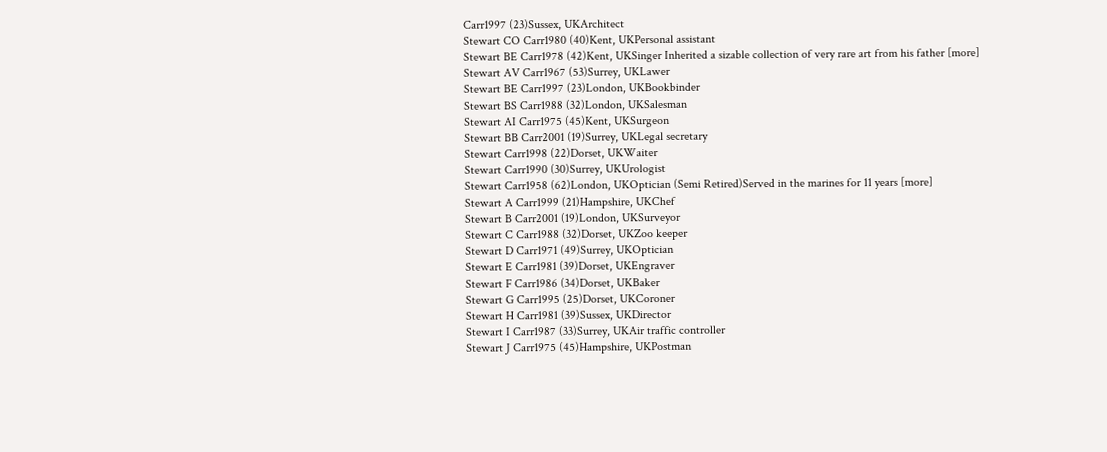Carr1997 (23)Sussex, UKArchitect
Stewart CO Carr1980 (40)Kent, UKPersonal assistant
Stewart BE Carr1978 (42)Kent, UKSinger Inherited a sizable collection of very rare art from his father [more]
Stewart AV Carr1967 (53)Surrey, UKLawer
Stewart BE Carr1997 (23)London, UKBookbinder
Stewart BS Carr1988 (32)London, UKSalesman
Stewart AI Carr1975 (45)Kent, UKSurgeon
Stewart BB Carr2001 (19)Surrey, UKLegal secretary
Stewart Carr1998 (22)Dorset, UKWaiter
Stewart Carr1990 (30)Surrey, UKUrologist
Stewart Carr1958 (62)London, UKOptician (Semi Retired)Served in the marines for 11 years [more]
Stewart A Carr1999 (21)Hampshire, UKChef
Stewart B Carr2001 (19)London, UKSurveyor
Stewart C Carr1988 (32)Dorset, UKZoo keeper
Stewart D Carr1971 (49)Surrey, UKOptician
Stewart E Carr1981 (39)Dorset, UKEngraver
Stewart F Carr1986 (34)Dorset, UKBaker
Stewart G Carr1995 (25)Dorset, UKCoroner
Stewart H Carr1981 (39)Sussex, UKDirector
Stewart I Carr1987 (33)Surrey, UKAir traffic controller
Stewart J Carr1975 (45)Hampshire, UKPostman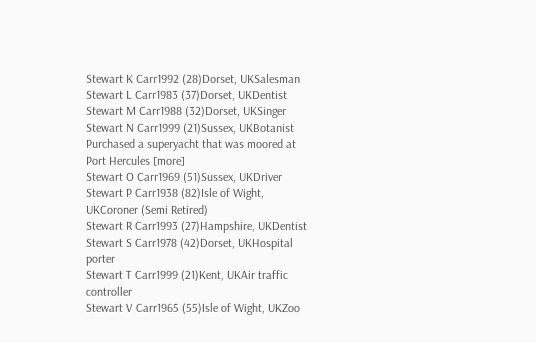Stewart K Carr1992 (28)Dorset, UKSalesman
Stewart L Carr1983 (37)Dorset, UKDentist
Stewart M Carr1988 (32)Dorset, UKSinger
Stewart N Carr1999 (21)Sussex, UKBotanist Purchased a superyacht that was moored at Port Hercules [more]
Stewart O Carr1969 (51)Sussex, UKDriver
Stewart P Carr1938 (82)Isle of Wight, UKCoroner (Semi Retired)
Stewart R Carr1993 (27)Hampshire, UKDentist
Stewart S Carr1978 (42)Dorset, UKHospital porter
Stewart T Carr1999 (21)Kent, UKAir traffic controller
Stewart V Carr1965 (55)Isle of Wight, UKZoo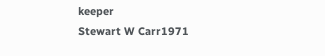keeper
Stewart W Carr1971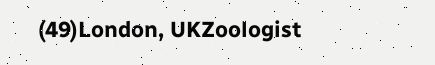(49)London, UKZoologist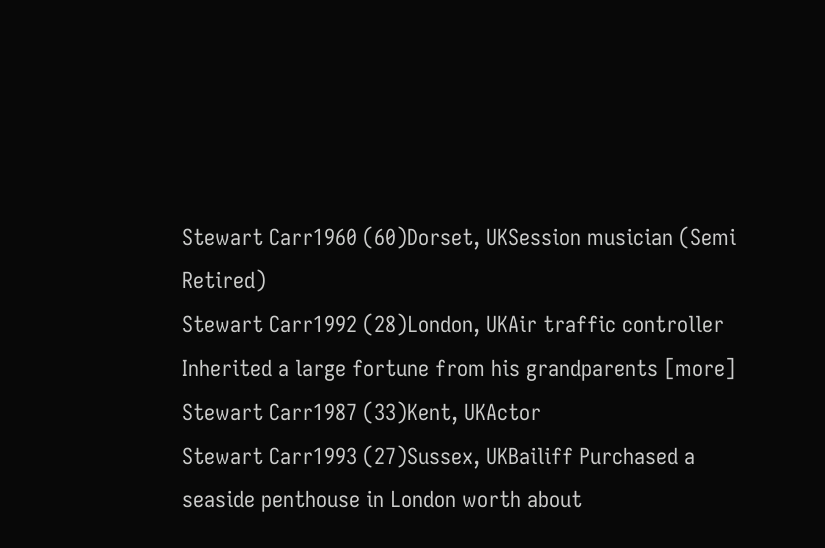Stewart Carr1960 (60)Dorset, UKSession musician (Semi Retired)
Stewart Carr1992 (28)London, UKAir traffic controller Inherited a large fortune from his grandparents [more]
Stewart Carr1987 (33)Kent, UKActor
Stewart Carr1993 (27)Sussex, UKBailiff Purchased a seaside penthouse in London worth about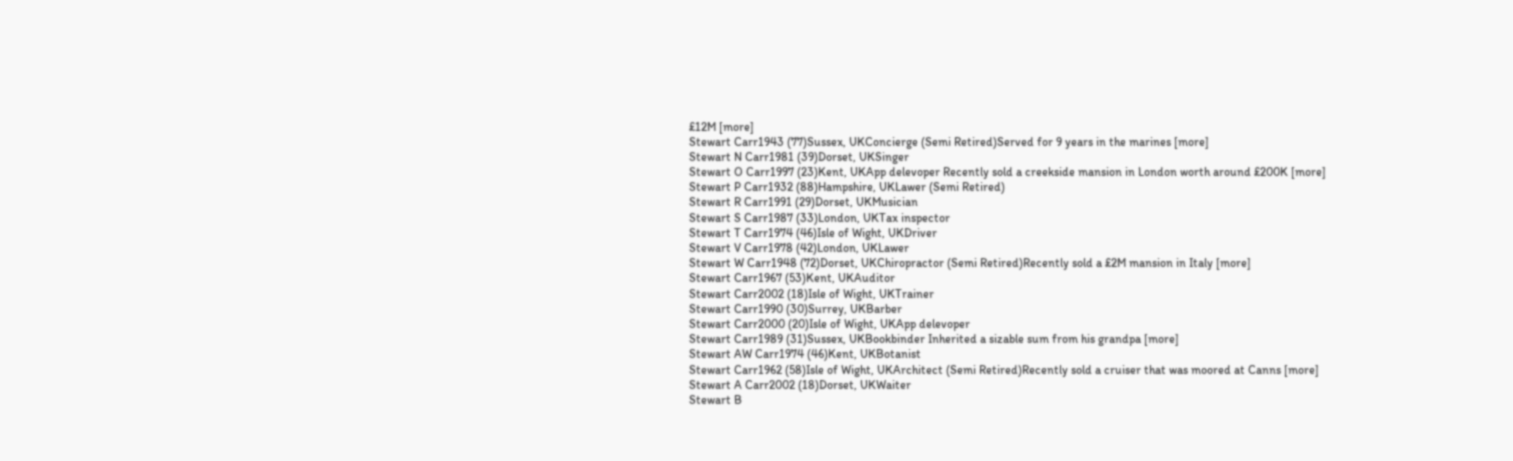£12M [more]
Stewart Carr1943 (77)Sussex, UKConcierge (Semi Retired)Served for 9 years in the marines [more]
Stewart N Carr1981 (39)Dorset, UKSinger
Stewart O Carr1997 (23)Kent, UKApp delevoper Recently sold a creekside mansion in London worth around £200K [more]
Stewart P Carr1932 (88)Hampshire, UKLawer (Semi Retired)
Stewart R Carr1991 (29)Dorset, UKMusician
Stewart S Carr1987 (33)London, UKTax inspector
Stewart T Carr1974 (46)Isle of Wight, UKDriver
Stewart V Carr1978 (42)London, UKLawer
Stewart W Carr1948 (72)Dorset, UKChiropractor (Semi Retired)Recently sold a £2M mansion in Italy [more]
Stewart Carr1967 (53)Kent, UKAuditor
Stewart Carr2002 (18)Isle of Wight, UKTrainer
Stewart Carr1990 (30)Surrey, UKBarber
Stewart Carr2000 (20)Isle of Wight, UKApp delevoper
Stewart Carr1989 (31)Sussex, UKBookbinder Inherited a sizable sum from his grandpa [more]
Stewart AW Carr1974 (46)Kent, UKBotanist
Stewart Carr1962 (58)Isle of Wight, UKArchitect (Semi Retired)Recently sold a cruiser that was moored at Canns [more]
Stewart A Carr2002 (18)Dorset, UKWaiter
Stewart B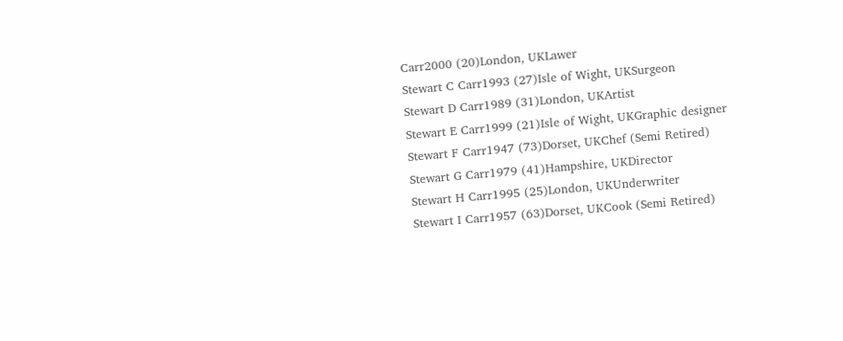Carr2000 (20)London, UKLawer
Stewart C Carr1993 (27)Isle of Wight, UKSurgeon
Stewart D Carr1989 (31)London, UKArtist
Stewart E Carr1999 (21)Isle of Wight, UKGraphic designer
Stewart F Carr1947 (73)Dorset, UKChef (Semi Retired)
Stewart G Carr1979 (41)Hampshire, UKDirector
Stewart H Carr1995 (25)London, UKUnderwriter
Stewart I Carr1957 (63)Dorset, UKCook (Semi Retired)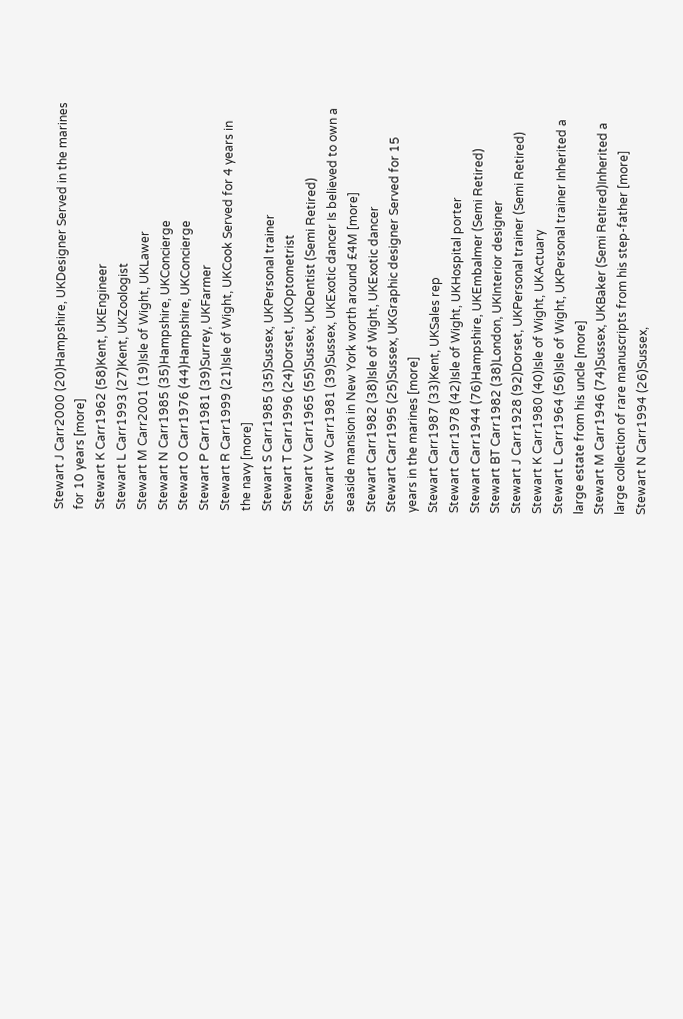Stewart J Carr2000 (20)Hampshire, UKDesigner Served in the marines for 10 years [more]
Stewart K Carr1962 (58)Kent, UKEngineer
Stewart L Carr1993 (27)Kent, UKZoologist
Stewart M Carr2001 (19)Isle of Wight, UKLawer
Stewart N Carr1985 (35)Hampshire, UKConcierge
Stewart O Carr1976 (44)Hampshire, UKConcierge
Stewart P Carr1981 (39)Surrey, UKFarmer
Stewart R Carr1999 (21)Isle of Wight, UKCook Served for 4 years in the navy [more]
Stewart S Carr1985 (35)Sussex, UKPersonal trainer
Stewart T Carr1996 (24)Dorset, UKOptometrist
Stewart V Carr1965 (55)Sussex, UKDentist (Semi Retired)
Stewart W Carr1981 (39)Sussex, UKExotic dancer Is believed to own a seaside mansion in New York worth around £4M [more]
Stewart Carr1982 (38)Isle of Wight, UKExotic dancer
Stewart Carr1995 (25)Sussex, UKGraphic designer Served for 15 years in the marines [more]
Stewart Carr1987 (33)Kent, UKSales rep
Stewart Carr1978 (42)Isle of Wight, UKHospital porter
Stewart Carr1944 (76)Hampshire, UKEmbalmer (Semi Retired)
Stewart BT Carr1982 (38)London, UKInterior designer
Stewart J Carr1928 (92)Dorset, UKPersonal trainer (Semi Retired)
Stewart K Carr1980 (40)Isle of Wight, UKActuary
Stewart L Carr1964 (56)Isle of Wight, UKPersonal trainer Inherited a large estate from his uncle [more]
Stewart M Carr1946 (74)Sussex, UKBaker (Semi Retired)Inherited a large collection of rare manuscripts from his step-father [more]
Stewart N Carr1994 (26)Sussex,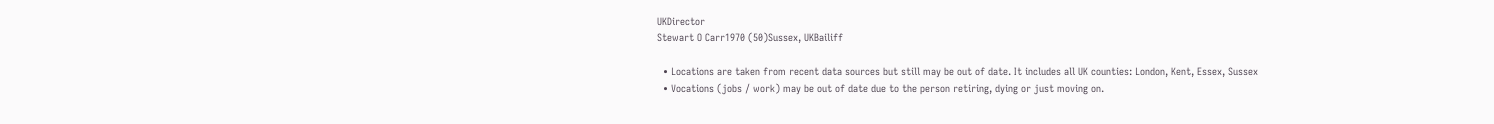UKDirector
Stewart O Carr1970 (50)Sussex, UKBailiff

  • Locations are taken from recent data sources but still may be out of date. It includes all UK counties: London, Kent, Essex, Sussex
  • Vocations (jobs / work) may be out of date due to the person retiring, dying or just moving on.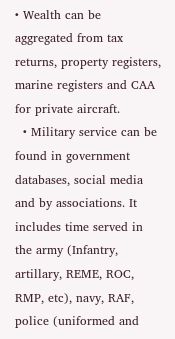• Wealth can be aggregated from tax returns, property registers, marine registers and CAA for private aircraft.
  • Military service can be found in government databases, social media and by associations. It includes time served in the army (Infantry, artillary, REME, ROC, RMP, etc), navy, RAF, police (uniformed and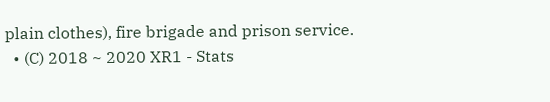plain clothes), fire brigade and prison service.
  • (C) 2018 ~ 2020 XR1 - Stats